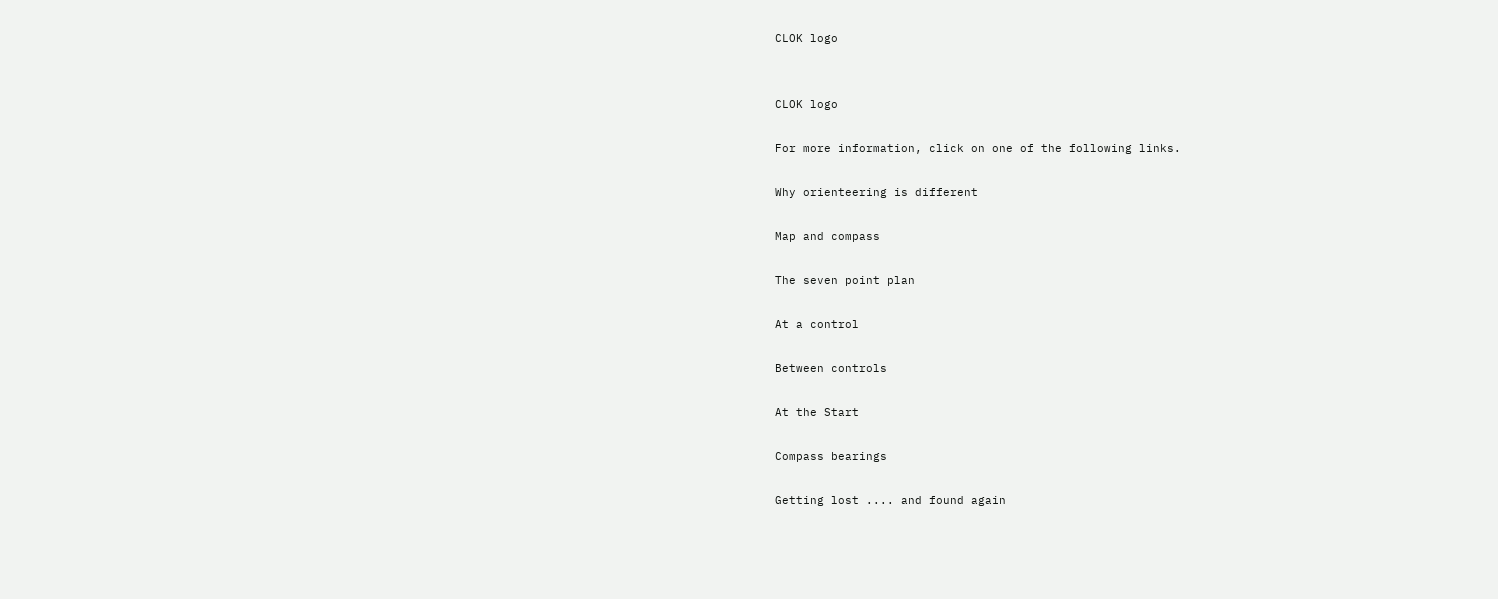CLOK logo


CLOK logo

For more information, click on one of the following links.

Why orienteering is different

Map and compass

The seven point plan

At a control

Between controls

At the Start

Compass bearings

Getting lost .... and found again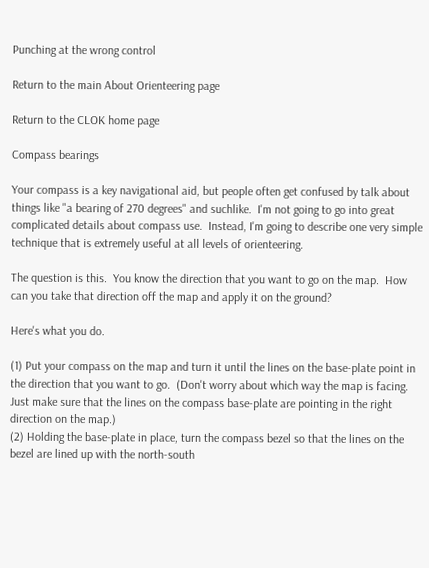Punching at the wrong control

Return to the main About Orienteering page

Return to the CLOK home page

Compass bearings

Your compass is a key navigational aid, but people often get confused by talk about things like "a bearing of 270 degrees" and suchlike.  I'm not going to go into great complicated details about compass use.  Instead, I'm going to describe one very simple technique that is extremely useful at all levels of orienteering.

The question is this.  You know the direction that you want to go on the map.  How can you take that direction off the map and apply it on the ground?

Here's what you do.

(1) Put your compass on the map and turn it until the lines on the base-plate point in the direction that you want to go.  (Don't worry about which way the map is facing.  Just make sure that the lines on the compass base-plate are pointing in the right direction on the map.)
(2) Holding the base-plate in place, turn the compass bezel so that the lines on the bezel are lined up with the north-south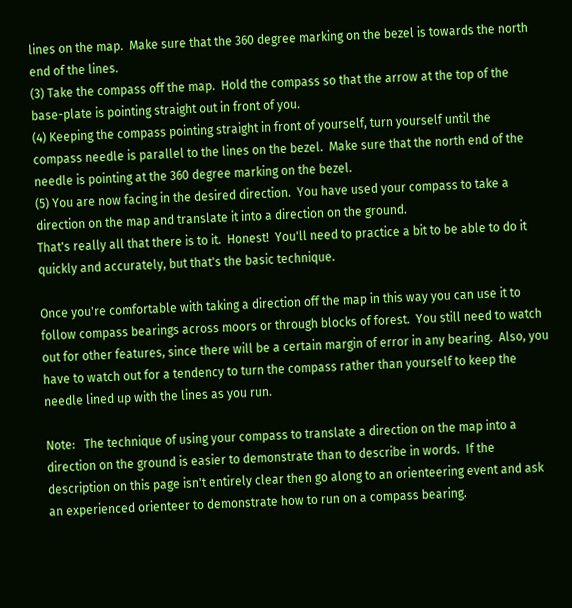lines on the map.  Make sure that the 360 degree marking on the bezel is towards the north end of the lines.
(3) Take the compass off the map.  Hold the compass so that the arrow at the top of the base-plate is pointing straight out in front of you.
(4) Keeping the compass pointing straight in front of yourself, turn yourself until the compass needle is parallel to the lines on the bezel.  Make sure that the north end of the needle is pointing at the 360 degree marking on the bezel.
(5) You are now facing in the desired direction.  You have used your compass to take a direction on the map and translate it into a direction on the ground.
That's really all that there is to it.  Honest!  You'll need to practice a bit to be able to do it quickly and accurately, but that's the basic technique.

Once you're comfortable with taking a direction off the map in this way you can use it to follow compass bearings across moors or through blocks of forest.  You still need to watch out for other features, since there will be a certain margin of error in any bearing.  Also, you have to watch out for a tendency to turn the compass rather than yourself to keep the needle lined up with the lines as you run.

Note:   The technique of using your compass to translate a direction on the map into a direction on the ground is easier to demonstrate than to describe in words.  If the description on this page isn't entirely clear then go along to an orienteering event and ask an experienced orienteer to demonstrate how to run on a compass bearing.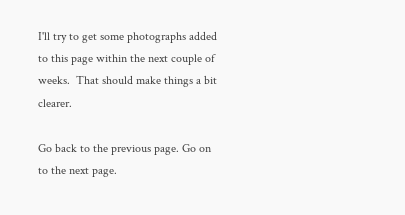I'll try to get some photographs added to this page within the next couple of weeks.  That should make things a bit clearer.

Go back to the previous page. Go on to the next page.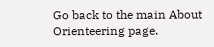Go back to the main About Orienteering page.